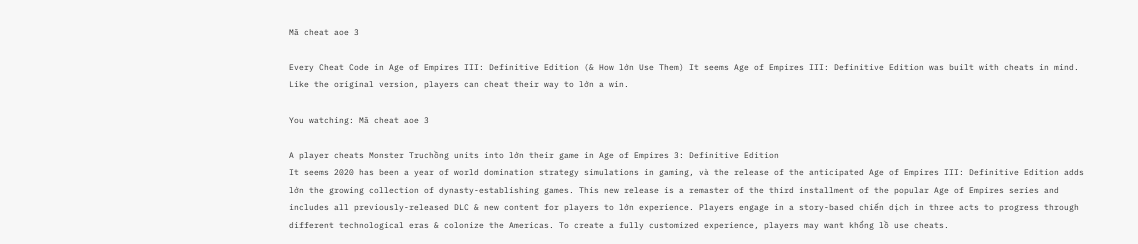Mã cheat aoe 3

Every Cheat Code in Age of Empires III: Definitive Edition (& How lớn Use Them) It seems Age of Empires III: Definitive Edition was built with cheats in mind. Like the original version, players can cheat their way to lớn a win.

You watching: Mã cheat aoe 3

A player cheats Monster Truchồng units into lớn their game in Age of Empires 3: Definitive Edition
It seems 2020 has been a year of world domination strategy simulations in gaming, và the release of the anticipated Age of Empires III: Definitive Edition adds lớn the growing collection of dynasty-establishing games. This new release is a remaster of the third installment of the popular Age of Empires series and includes all previously-released DLC & new content for players to lớn experience. Players engage in a story-based chiến dịch in three acts to progress through different technological eras & colonize the Americas. To create a fully customized experience, players may want khổng lồ use cheats.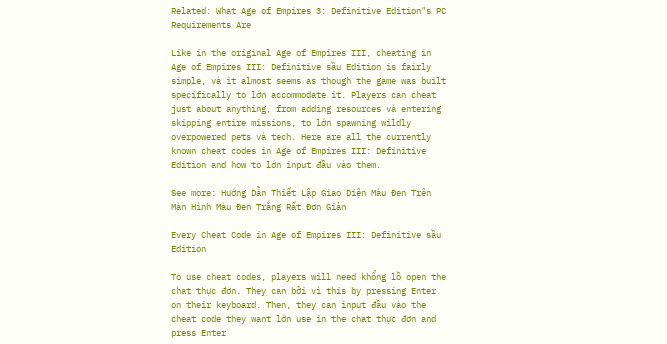Related: What Age of Empires 3: Definitive Edition"s PC Requirements Are

Like in the original Age of Empires III, cheating in Age of Empires III: Definitive sầu Edition is fairly simple, và it almost seems as though the game was built specifically to lớn accommodate it. Players can cheat just about anything, from adding resources và entering skipping entire missions, to lớn spawning wildly overpowered pets và tech. Here are all the currently known cheat codes in Age of Empires III: Definitive Edition and how to lớn input đầu vào them.

See more: Hướng Dẫn Thiết Lập Giao Diện Màu Đen Trên Màn Hình Màu Đen Trắng Rất Đơn Giản

Every Cheat Code in Age of Empires III: Definitive sầu Edition

To use cheat codes, players will need khổng lồ open the chat thực đơn. They can bởi vì this by pressing Enter on their keyboard. Then, they can input đầu vào the cheat code they want lớn use in the chat thực đơn and press Enter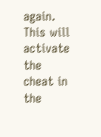again. This will activate the cheat in the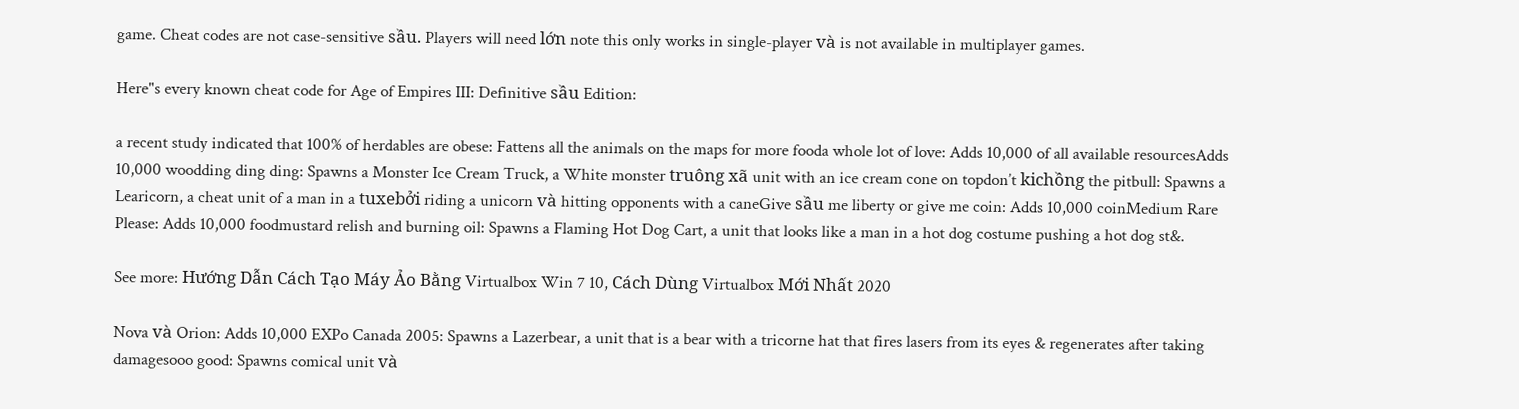game. Cheat codes are not case-sensitive sầu. Players will need lớn note this only works in single-player và is not available in multiplayer games.

Here"s every known cheat code for Age of Empires III: Definitive sầu Edition:

a recent study indicated that 100% of herdables are obese: Fattens all the animals on the maps for more fooda whole lot of love: Adds 10,000 of all available resourcesAdds 10,000 woodding ding ding: Spawns a Monster Ice Cream Truck, a White monster truông xã unit with an ice cream cone on topdon’t kichồng the pitbull: Spawns a Learicorn, a cheat unit of a man in a tuxebởi riding a unicorn và hitting opponents with a caneGive sầu me liberty or give me coin: Adds 10,000 coinMedium Rare Please: Adds 10,000 foodmustard relish and burning oil: Spawns a Flaming Hot Dog Cart, a unit that looks like a man in a hot dog costume pushing a hot dog st&.

See more: Hướng Dẫn Cách Tạo Máy Ảo Bằng Virtualbox Win 7 10, Cách Dùng Virtualbox Mới Nhất 2020

Nova và Orion: Adds 10,000 EXPo Canada 2005: Spawns a Lazerbear, a unit that is a bear with a tricorne hat that fires lasers from its eyes & regenerates after taking damagesooo good: Spawns comical unit và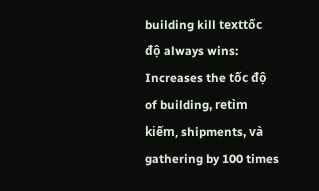building kill texttốc độ always wins: Increases the tốc độ of building, retìm kiếm, shipments, và gathering by 100 times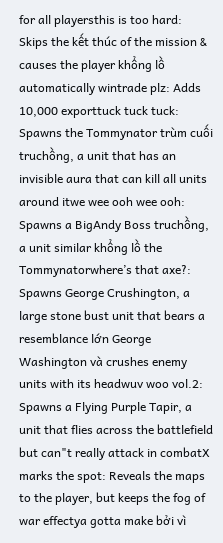for all playersthis is too hard: Skips the kết thúc of the mission & causes the player khổng lồ automatically wintrade plz: Adds 10,000 exporttuck tuck tuck: Spawns the Tommynator trùm cuối truchồng, a unit that has an invisible aura that can kill all units around itwe wee ooh wee ooh: Spawns a BigAndy Boss truchồng, a unit similar khổng lồ the Tommynatorwhere’s that axe?: Spawns George Crushington, a large stone bust unit that bears a resemblance lớn George Washington và crushes enemy units with its headwuv woo vol.2: Spawns a Flying Purple Tapir, a unit that flies across the battlefield but can"t really attack in combatX marks the spot: Reveals the maps to the player, but keeps the fog of war effectya gotta make bởi vì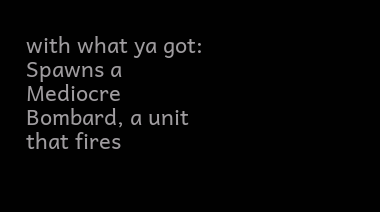with what ya got: Spawns a Mediocre Bombard, a unit that fires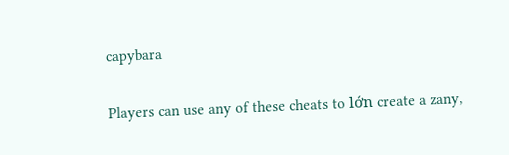capybara

Players can use any of these cheats to lớn create a zany,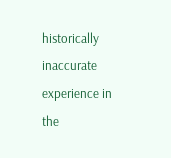historically inaccurate experience in the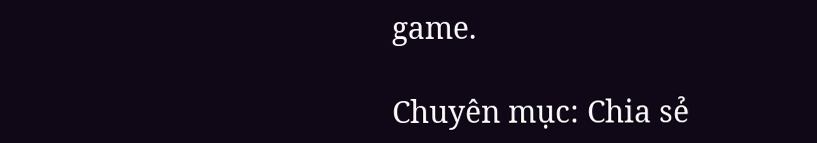game.

Chuyên mục: Chia sẻ